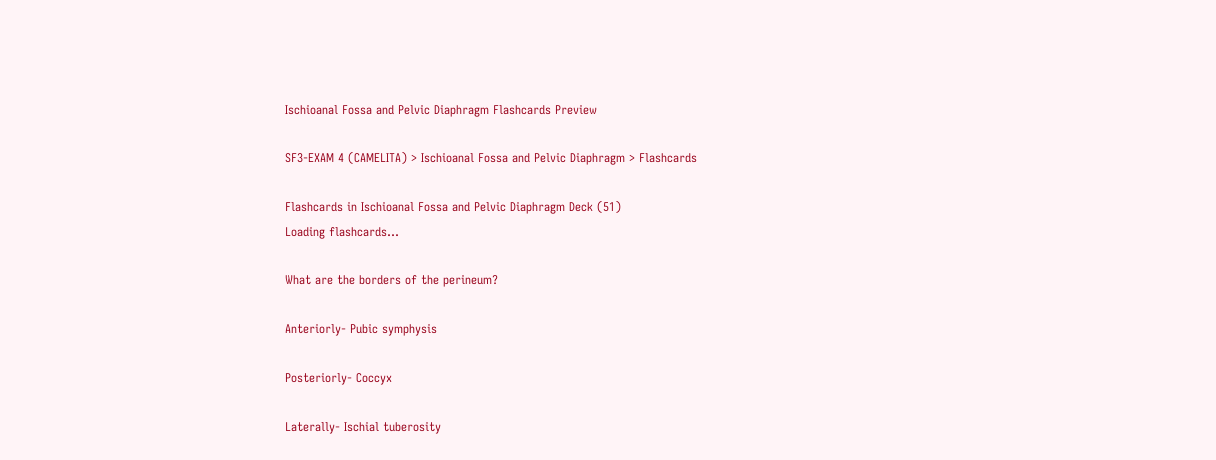Ischioanal Fossa and Pelvic Diaphragm Flashcards Preview

SF3-EXAM 4 (CAMELITA) > Ischioanal Fossa and Pelvic Diaphragm > Flashcards

Flashcards in Ischioanal Fossa and Pelvic Diaphragm Deck (51)
Loading flashcards...

What are the borders of the perineum?

Anteriorly- Pubic symphysis

Posteriorly- Coccyx

Laterally- Ischial tuberosity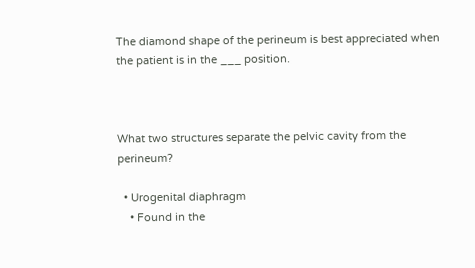The diamond shape of the perineum is best appreciated when the patient is in the ___ position.



What two structures separate the pelvic cavity from the perineum?

  • Urogenital diaphragm
    • Found in the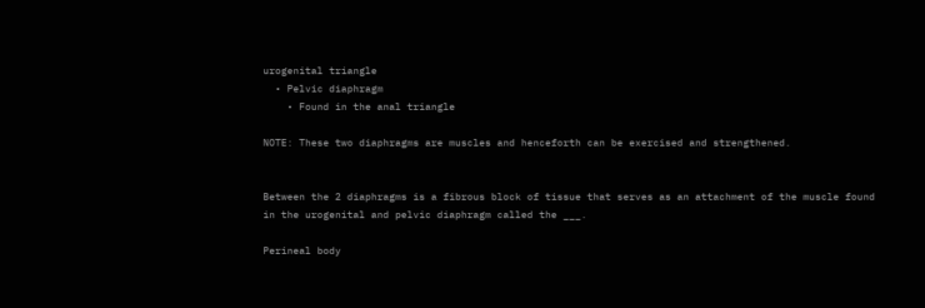urogenital triangle
  • Pelvic diaphragm
    • Found in the anal triangle

NOTE: These two diaphragms are muscles and henceforth can be exercised and strengthened.


Between the 2 diaphragms is a fibrous block of tissue that serves as an attachment of the muscle found in the urogenital and pelvic diaphragm called the ___.

Perineal body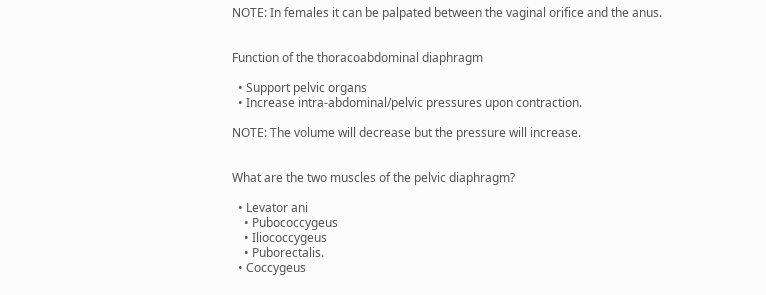NOTE: In females it can be palpated between the vaginal orifice and the anus.


Function of the thoracoabdominal diaphragm

  • Support pelvic organs
  • Increase intra-abdominal/pelvic pressures upon contraction.

NOTE: The volume will decrease but the pressure will increase.


What are the two muscles of the pelvic diaphragm?

  • Levator ani
    • Pubococcygeus
    • Iliococcygeus
    • Puborectalis.
  • Coccygeus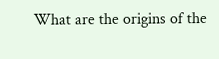What are the origins of the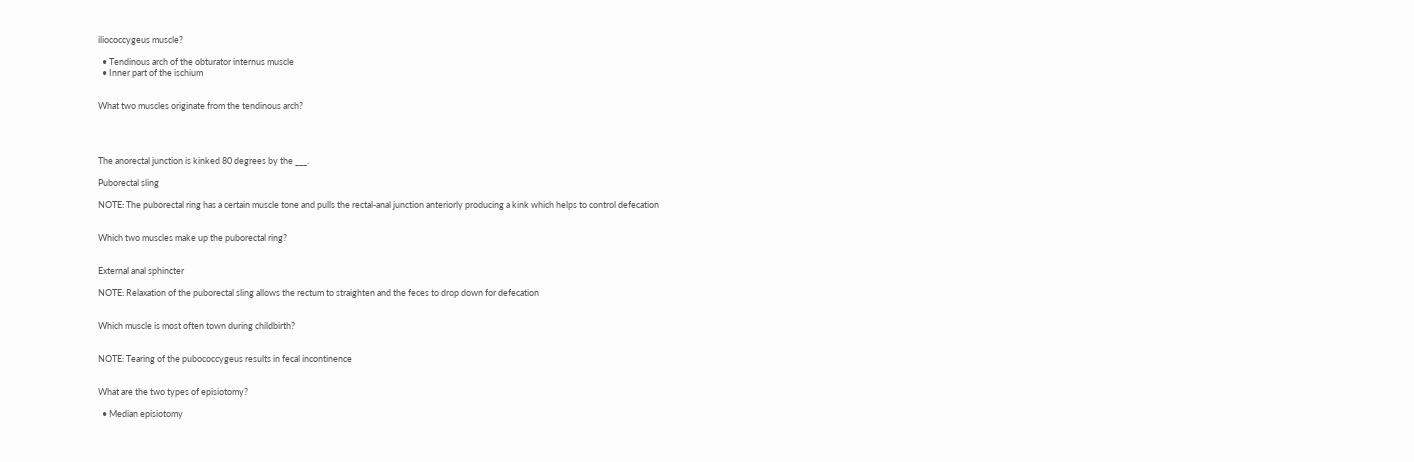iliococcygeus muscle?

  • Tendinous arch of the obturator internus muscle
  • Inner part of the ischium


What two muscles originate from the tendinous arch?




The anorectal junction is kinked 80 degrees by the ___.

Puborectal sling

NOTE: The puborectal ring has a certain muscle tone and pulls the rectal-anal junction anteriorly producing a kink which helps to control defecation


Which two muscles make up the puborectal ring?


External anal sphincter

NOTE: Relaxation of the puborectal sling allows the rectum to straighten and the feces to drop down for defecation


Which muscle is most often town during childbirth?


NOTE: Tearing of the pubococcygeus results in fecal incontinence


What are the two types of episiotomy?

  • Median episiotomy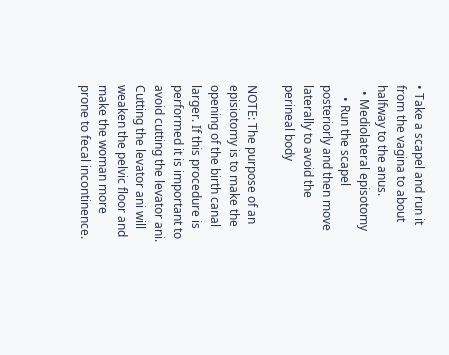• Take a scapel and run it from the vagina to about halfway to the anus.
  • Mediolateral episotomy
    • Run the scapel posteriorly and then move laterally to avoid the perineal body

NOTE: The purpose of an episiotomy is to make the opening of the birth canal larger. If this procedure is performed it is important to avoid cutting the levator ani. Cutting the levator ani will weaken the pelvic floor and make the woman more prone to fecal incontinence.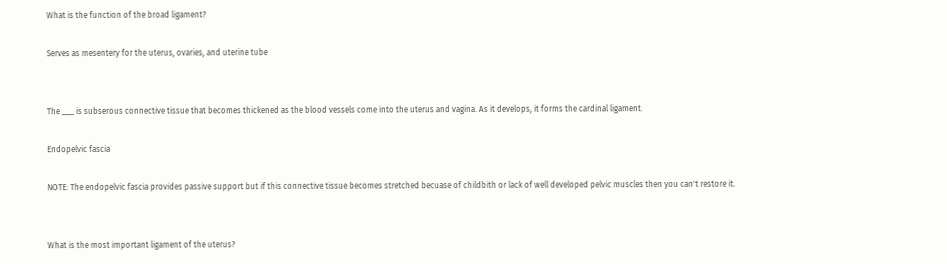What is the function of the broad ligament?

Serves as mesentery for the uterus, ovaries, and uterine tube


The ___ is subserous connective tissue that becomes thickened as the blood vessels come into the uterus and vagina. As it develops, it forms the cardinal ligament.

Endopelvic fascia

NOTE: The endopelvic fascia provides passive support but if this connective tissue becomes stretched becuase of childbith or lack of well developed pelvic muscles then you can't restore it.


What is the most important ligament of the uterus?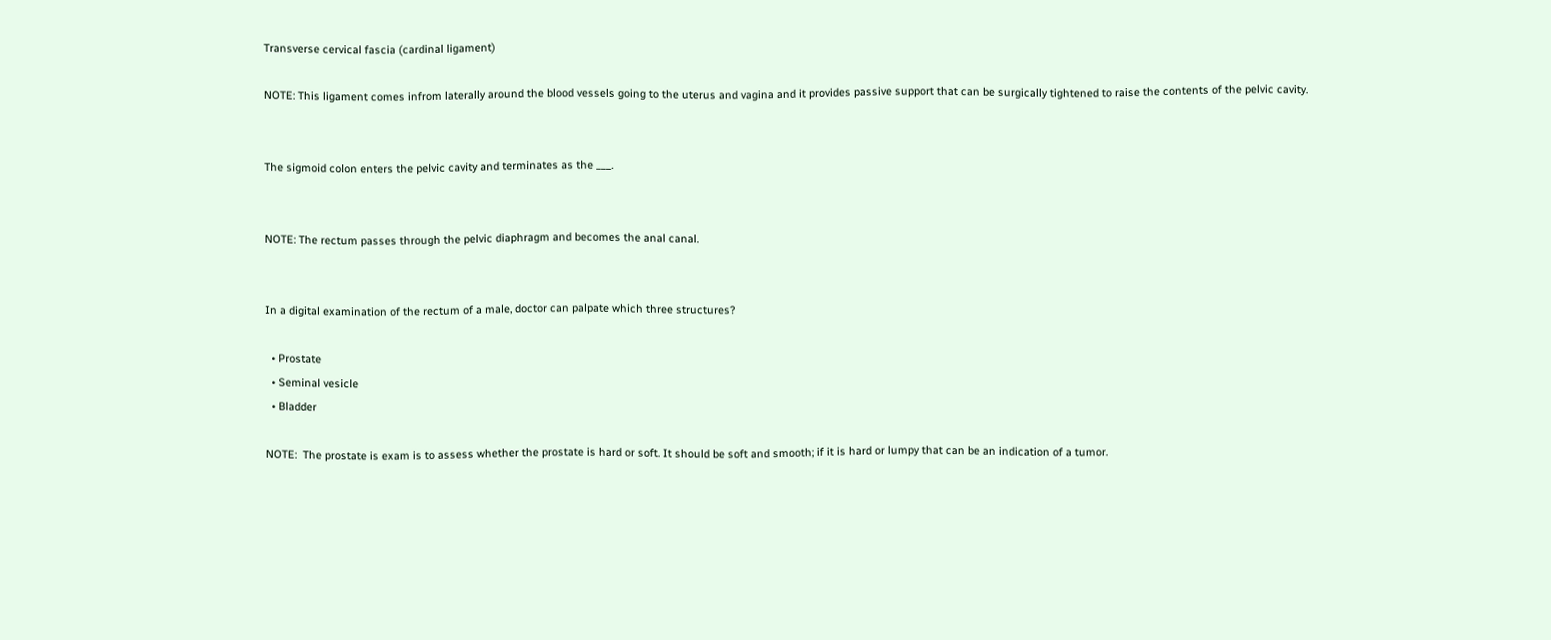Transverse cervical fascia (cardinal ligament)

NOTE: This ligament comes infrom laterally around the blood vessels going to the uterus and vagina and it provides passive support that can be surgically tightened to raise the contents of the pelvic cavity.


The sigmoid colon enters the pelvic cavity and terminates as the ___.


NOTE: The rectum passes through the pelvic diaphragm and becomes the anal canal.


In a digital examination of the rectum of a male, doctor can palpate which three structures?

  • Prostate
  • Seminal vesicle
  • Bladder

NOTE:  The prostate is exam is to assess whether the prostate is hard or soft. It should be soft and smooth; if it is hard or lumpy that can be an indication of a tumor.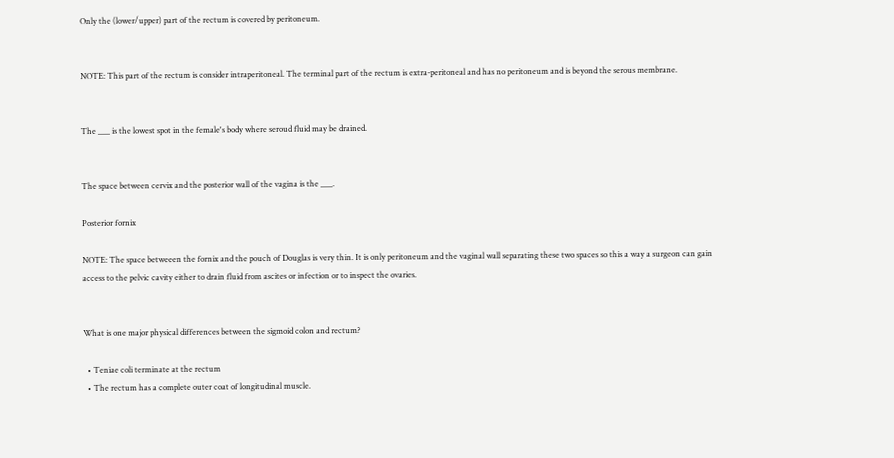Only the (lower/upper) part of the rectum is covered by peritoneum.


NOTE: This part of the rectum is consider intraperitoneal. The terminal part of the rectum is extra-peritoneal and has no peritoneum and is beyond the serous membrane.


The ___ is the lowest spot in the female's body where seroud fluid may be drained.


The space between cervix and the posterior wall of the vagina is the ___.

Posterior fornix

NOTE: The space betweeen the fornix and the pouch of Douglas is very thin. It is only peritoneum and the vaginal wall separating these two spaces so this a way a surgeon can gain access to the pelvic cavity either to drain fluid from ascites or infection or to inspect the ovaries.


What is one major physical differences between the sigmoid colon and rectum?

  • Teniae coli terminate at the rectum
  • The rectum has a complete outer coat of longitudinal muscle.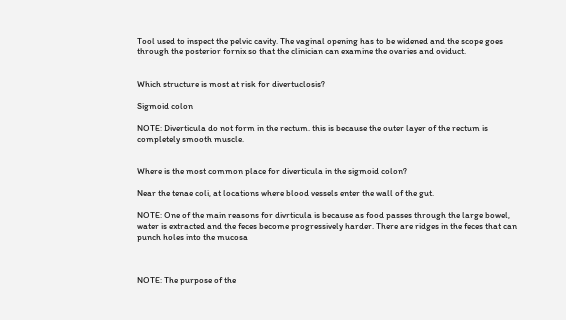Tool used to inspect the pelvic cavity. The vaginal opening has to be widened and the scope goes through the posterior fornix so that the clinician can examine the ovaries and oviduct.


Which structure is most at risk for divertuclosis?

Sigmoid colon

NOTE: Diverticula do not form in the rectum. this is because the outer layer of the rectum is completely smooth muscle.


Where is the most common place for diverticula in the sigmoid colon?

Near the tenae coli, at locations where blood vessels enter the wall of the gut.

NOTE: One of the main reasons for divrticula is because as food passes through the large bowel, water is extracted and the feces become progressively harder. There are ridges in the feces that can punch holes into the mucosa



NOTE: The purpose of the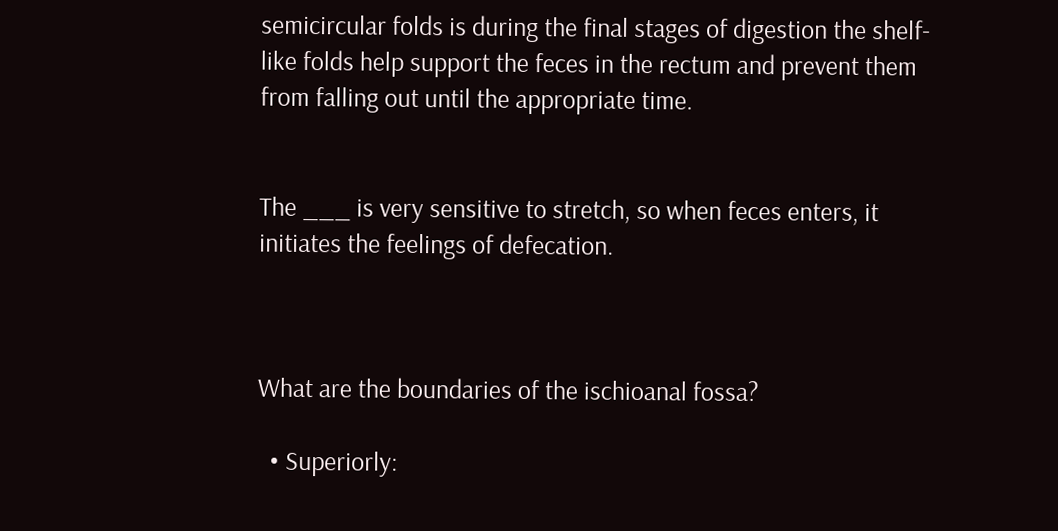semicircular folds is during the final stages of digestion the shelf-like folds help support the feces in the rectum and prevent them from falling out until the appropriate time.


The ___ is very sensitive to stretch, so when feces enters, it initiates the feelings of defecation.



What are the boundaries of the ischioanal fossa?

  • Superiorly: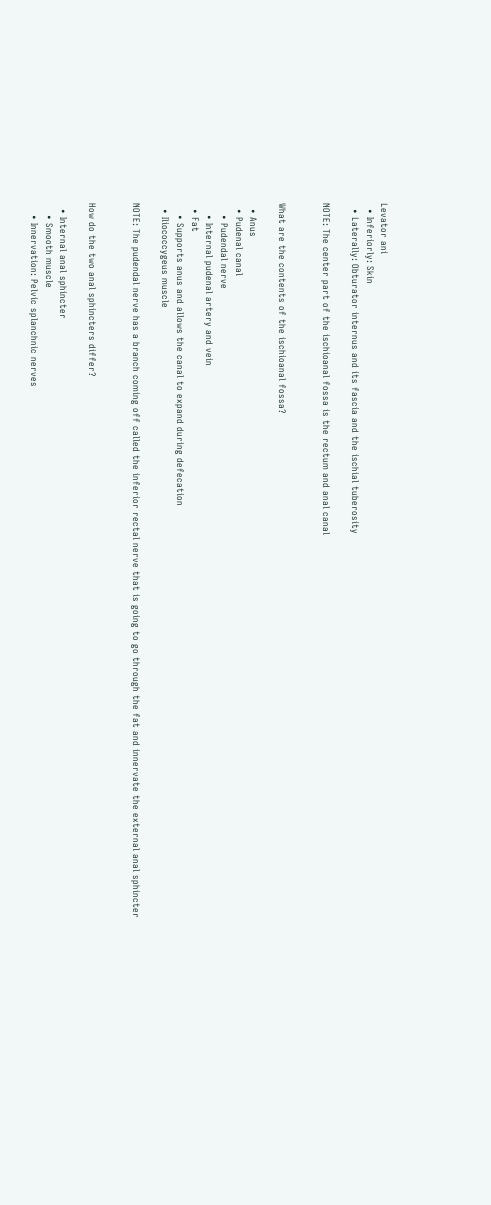Levator ani
  • Inferiorly: Skin
  • Laterally: Obturator internus and its fascia and the ischial tuberosity

NOTE: The center part of the ischioanal fossa is the rectum and anal canal


What are the contents of the ischioanal fossa?

  • Anus
  • Pudenal canal
    • Pudendal nerve
    • Internal pudenal artery and vein
  • Fat
    • Supports anus and allows the canal to expand during defecation
  • Iliococcygeus muscle

NOTE: The pudendal nerve has a branch coming off called the inferior rectal nerve that is going to go through the fat and innervate the external anal sphincter


How do the two anal sphincters differ?

  • Internal anal sphincter
    • Smooth muscle
    • Innervation: Pelvic splanchnic nerves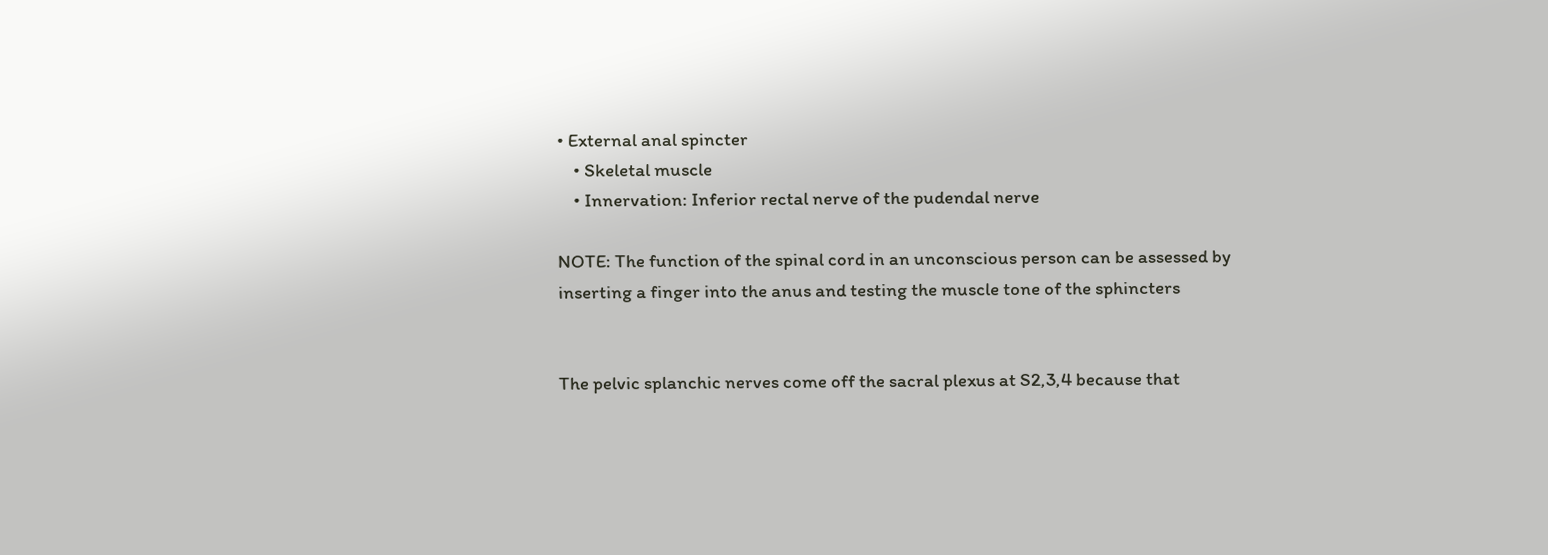• External anal spincter
    • Skeletal muscle
    • Innervation: Inferior rectal nerve of the pudendal nerve

NOTE: The function of the spinal cord in an unconscious person can be assessed by inserting a finger into the anus and testing the muscle tone of the sphincters


The pelvic splanchic nerves come off the sacral plexus at S2,3,4 because that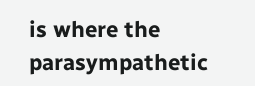is where the parasympathetic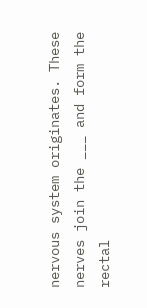nervous system originates. These nerves join the ___ and form the rectal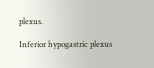plexus.

Inferior hypogastric plexus